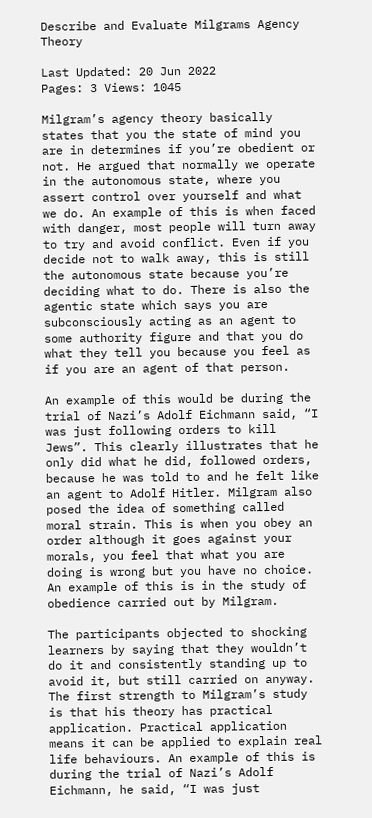Describe and Evaluate Milgrams Agency Theory

Last Updated: 20 Jun 2022
Pages: 3 Views: 1045

Milgram’s agency theory basically states that you the state of mind you are in determines if you’re obedient or not. He argued that normally we operate in the autonomous state, where you assert control over yourself and what we do. An example of this is when faced with danger, most people will turn away to try and avoid conflict. Even if you decide not to walk away, this is still the autonomous state because you’re deciding what to do. There is also the agentic state which says you are subconsciously acting as an agent to some authority figure and that you do what they tell you because you feel as if you are an agent of that person.

An example of this would be during the trial of Nazi’s Adolf Eichmann said, “I was just following orders to kill Jews”. This clearly illustrates that he only did what he did, followed orders, because he was told to and he felt like an agent to Adolf Hitler. Milgram also posed the idea of something called moral strain. This is when you obey an order although it goes against your morals, you feel that what you are doing is wrong but you have no choice. An example of this is in the study of obedience carried out by Milgram.

The participants objected to shocking learners by saying that they wouldn’t do it and consistently standing up to avoid it, but still carried on anyway. The first strength to Milgram’s study is that his theory has practical application. Practical application means it can be applied to explain real life behaviours. An example of this is during the trial of Nazi’s Adolf Eichmann, he said, “I was just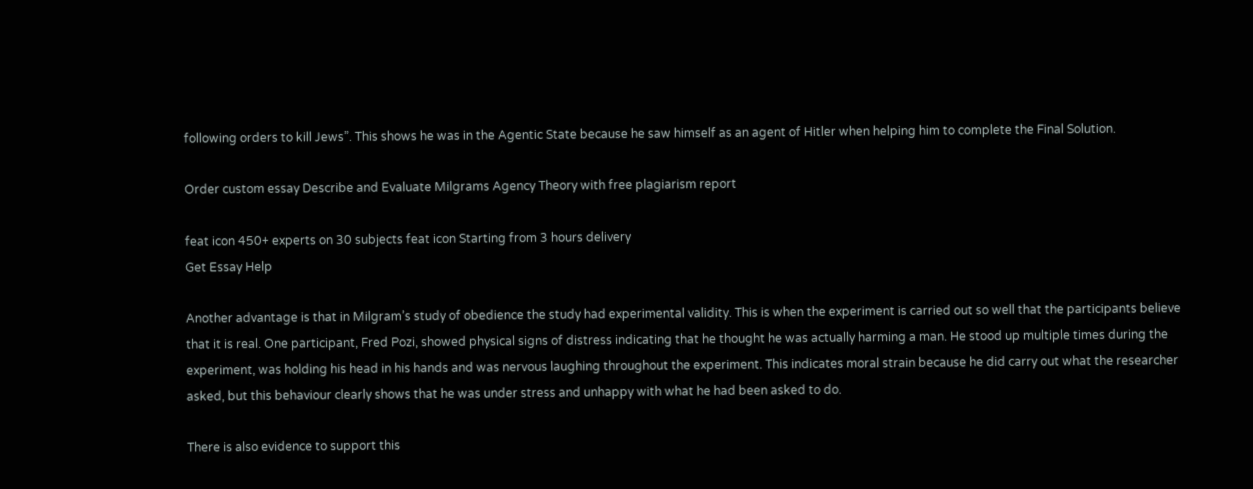following orders to kill Jews”. This shows he was in the Agentic State because he saw himself as an agent of Hitler when helping him to complete the Final Solution.

Order custom essay Describe and Evaluate Milgrams Agency Theory with free plagiarism report

feat icon 450+ experts on 30 subjects feat icon Starting from 3 hours delivery
Get Essay Help

Another advantage is that in Milgram’s study of obedience the study had experimental validity. This is when the experiment is carried out so well that the participants believe that it is real. One participant, Fred Pozi, showed physical signs of distress indicating that he thought he was actually harming a man. He stood up multiple times during the experiment, was holding his head in his hands and was nervous laughing throughout the experiment. This indicates moral strain because he did carry out what the researcher asked, but this behaviour clearly shows that he was under stress and unhappy with what he had been asked to do.

There is also evidence to support this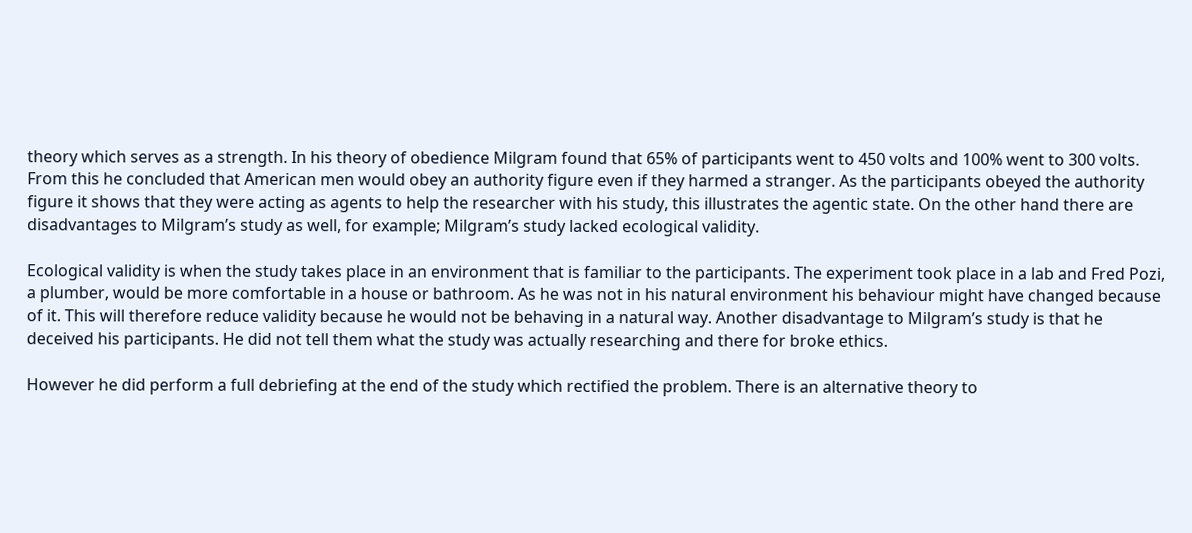theory which serves as a strength. In his theory of obedience Milgram found that 65% of participants went to 450 volts and 100% went to 300 volts. From this he concluded that American men would obey an authority figure even if they harmed a stranger. As the participants obeyed the authority figure it shows that they were acting as agents to help the researcher with his study, this illustrates the agentic state. On the other hand there are disadvantages to Milgram’s study as well, for example; Milgram’s study lacked ecological validity.

Ecological validity is when the study takes place in an environment that is familiar to the participants. The experiment took place in a lab and Fred Pozi, a plumber, would be more comfortable in a house or bathroom. As he was not in his natural environment his behaviour might have changed because of it. This will therefore reduce validity because he would not be behaving in a natural way. Another disadvantage to Milgram’s study is that he deceived his participants. He did not tell them what the study was actually researching and there for broke ethics.

However he did perform a full debriefing at the end of the study which rectified the problem. There is an alternative theory to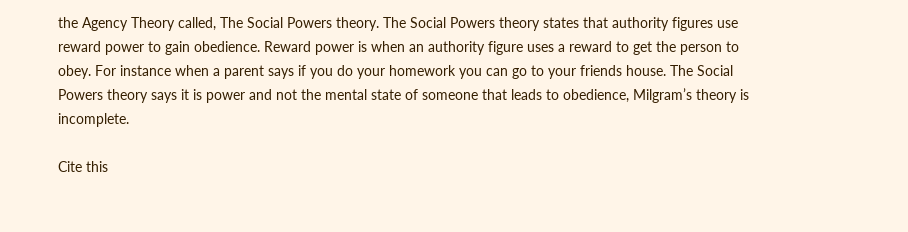the Agency Theory called, The Social Powers theory. The Social Powers theory states that authority figures use reward power to gain obedience. Reward power is when an authority figure uses a reward to get the person to obey. For instance when a parent says if you do your homework you can go to your friends house. The Social Powers theory says it is power and not the mental state of someone that leads to obedience, Milgram’s theory is incomplete.

Cite this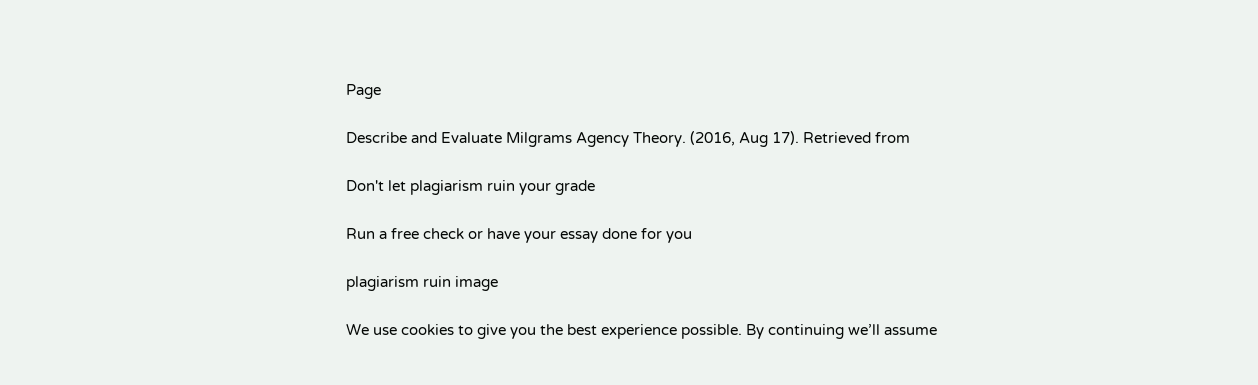Page

Describe and Evaluate Milgrams Agency Theory. (2016, Aug 17). Retrieved from

Don't let plagiarism ruin your grade

Run a free check or have your essay done for you

plagiarism ruin image

We use cookies to give you the best experience possible. By continuing we’ll assume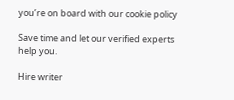you’re on board with our cookie policy

Save time and let our verified experts help you.

Hire writer